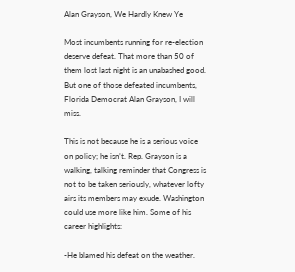Alan Grayson, We Hardly Knew Ye

Most incumbents running for re-election deserve defeat. That more than 50 of them lost last night is an unabashed good. But one of those defeated incumbents, Florida Democrat Alan Grayson, I will miss.

This is not because he is a serious voice on policy; he isn’t. Rep. Grayson is a walking, talking reminder that Congress is not to be taken seriously, whatever lofty airs its members may exude. Washington could use more like him. Some of his career highlights:

-He blamed his defeat on the weather.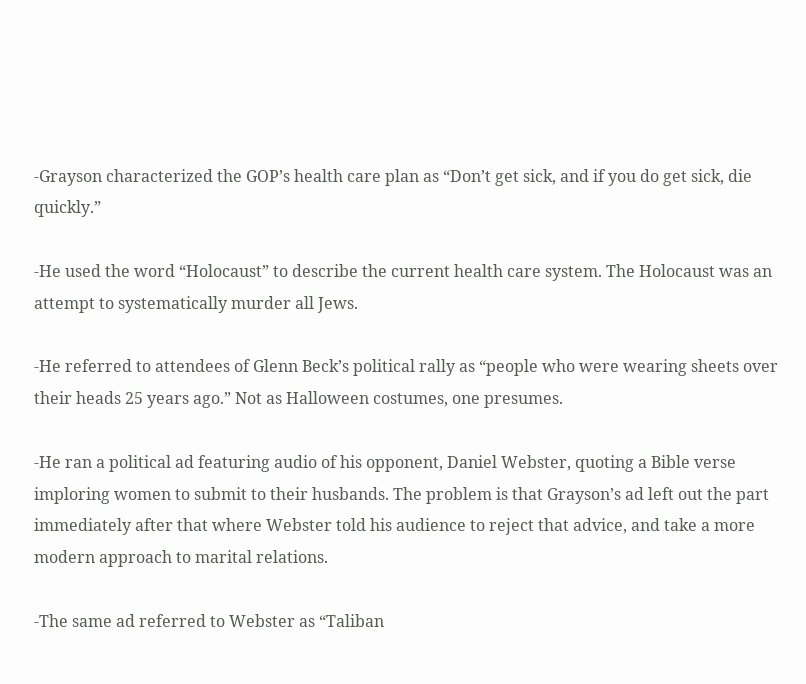-Grayson characterized the GOP’s health care plan as “Don’t get sick, and if you do get sick, die quickly.”

-He used the word “Holocaust” to describe the current health care system. The Holocaust was an attempt to systematically murder all Jews.

-He referred to attendees of Glenn Beck’s political rally as “people who were wearing sheets over their heads 25 years ago.” Not as Halloween costumes, one presumes.

-He ran a political ad featuring audio of his opponent, Daniel Webster, quoting a Bible verse imploring women to submit to their husbands. The problem is that Grayson’s ad left out the part immediately after that where Webster told his audience to reject that advice, and take a more modern approach to marital relations.

-The same ad referred to Webster as “Taliban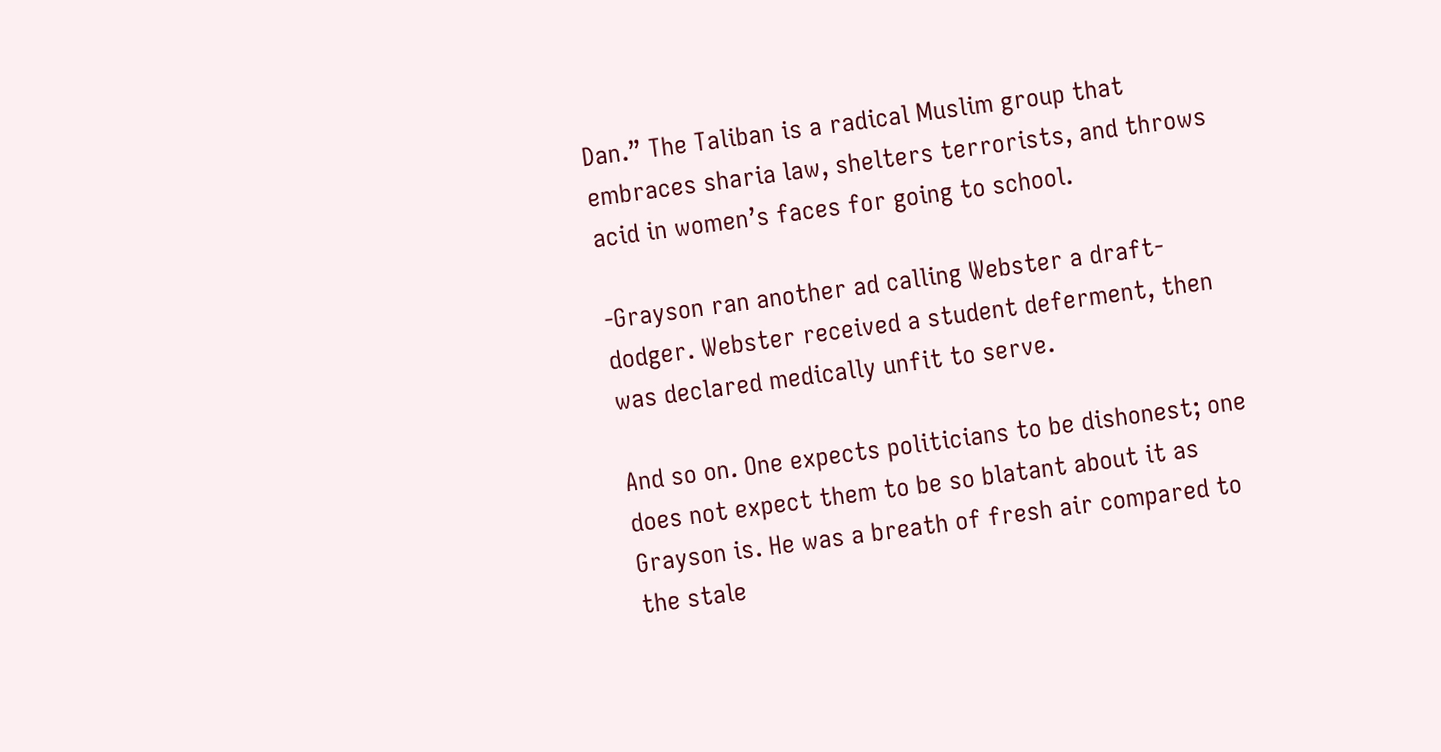Dan.” The Taliban is a radical Muslim group that embraces sharia law, shelters terrorists, and throws acid in women’s faces for going to school.

-Grayson ran another ad calling Webster a draft-dodger. Webster received a student deferment, then was declared medically unfit to serve.

And so on. One expects politicians to be dishonest; one does not expect them to be so blatant about it as Grayson is. He was a breath of fresh air compared to the stale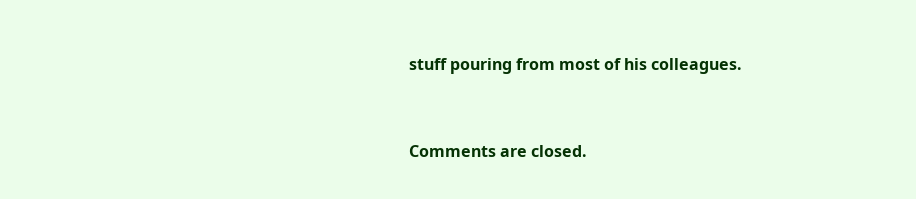stuff pouring from most of his colleagues.


Comments are closed.